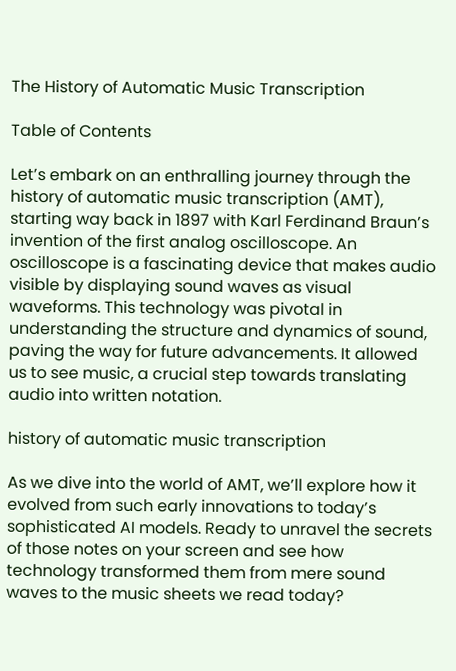The History of Automatic Music Transcription

Table of Contents

Let’s embark on an enthralling journey through the history of automatic music transcription (AMT), starting way back in 1897 with Karl Ferdinand Braun’s invention of the first analog oscilloscope. An oscilloscope is a fascinating device that makes audio visible by displaying sound waves as visual waveforms. This technology was pivotal in understanding the structure and dynamics of sound, paving the way for future advancements. It allowed us to see music, a crucial step towards translating audio into written notation.

history of automatic music transcription

As we dive into the world of AMT, we’ll explore how it evolved from such early innovations to today’s sophisticated AI models. Ready to unravel the secrets of those notes on your screen and see how technology transformed them from mere sound waves to the music sheets we read today?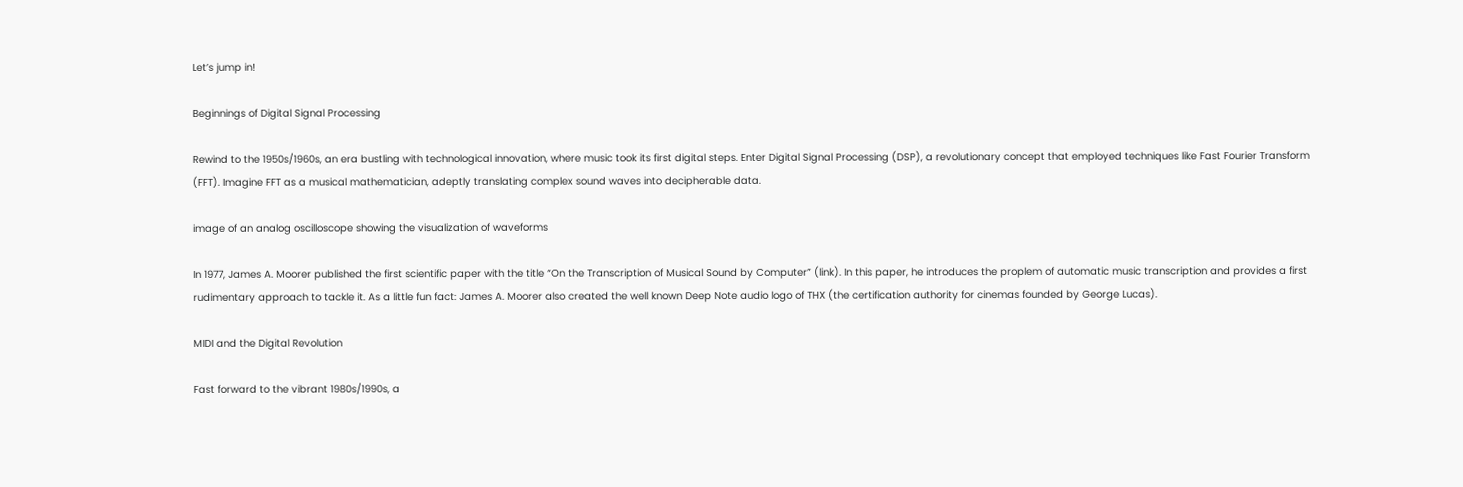Let’s jump in!

Beginnings of Digital Signal Processing

Rewind to the 1950s/1960s, an era bustling with technological innovation, where music took its first digital steps. Enter Digital Signal Processing (DSP), a revolutionary concept that employed techniques like Fast Fourier Transform (FFT). Imagine FFT as a musical mathematician, adeptly translating complex sound waves into decipherable data.

image of an analog oscilloscope showing the visualization of waveforms

In 1977, James A. Moorer published the first scientific paper with the title “On the Transcription of Musical Sound by Computer” (link). In this paper, he introduces the proplem of automatic music transcription and provides a first rudimentary approach to tackle it. As a little fun fact: James A. Moorer also created the well known Deep Note audio logo of THX (the certification authority for cinemas founded by George Lucas).

MIDI and the Digital Revolution

Fast forward to the vibrant 1980s/1990s, a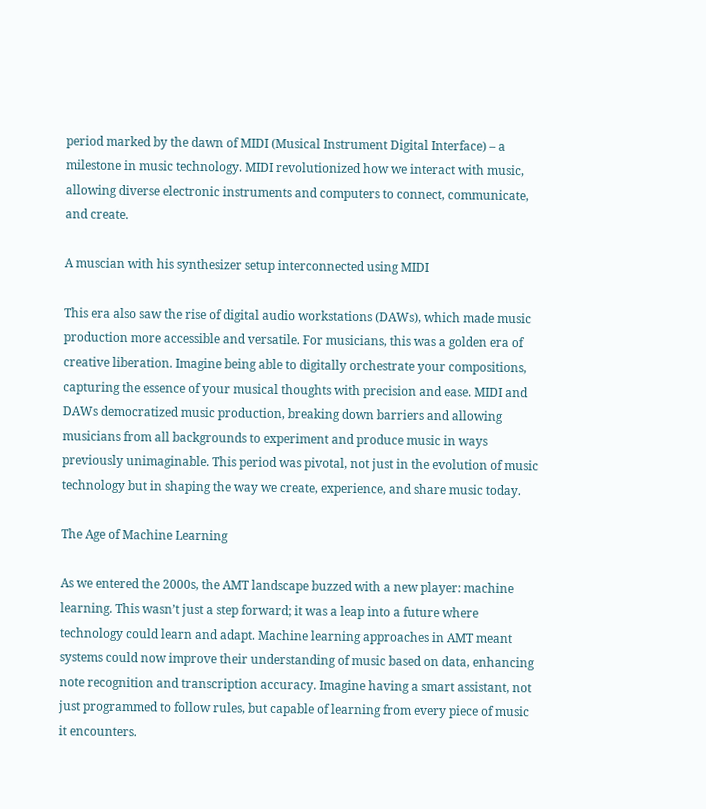period marked by the dawn of MIDI (Musical Instrument Digital Interface) – a milestone in music technology. MIDI revolutionized how we interact with music, allowing diverse electronic instruments and computers to connect, communicate, and create.

A muscian with his synthesizer setup interconnected using MIDI

This era also saw the rise of digital audio workstations (DAWs), which made music production more accessible and versatile. For musicians, this was a golden era of creative liberation. Imagine being able to digitally orchestrate your compositions, capturing the essence of your musical thoughts with precision and ease. MIDI and DAWs democratized music production, breaking down barriers and allowing musicians from all backgrounds to experiment and produce music in ways previously unimaginable. This period was pivotal, not just in the evolution of music technology but in shaping the way we create, experience, and share music today.

The Age of Machine Learning

As we entered the 2000s, the AMT landscape buzzed with a new player: machine learning. This wasn’t just a step forward; it was a leap into a future where technology could learn and adapt. Machine learning approaches in AMT meant systems could now improve their understanding of music based on data, enhancing note recognition and transcription accuracy. Imagine having a smart assistant, not just programmed to follow rules, but capable of learning from every piece of music it encounters.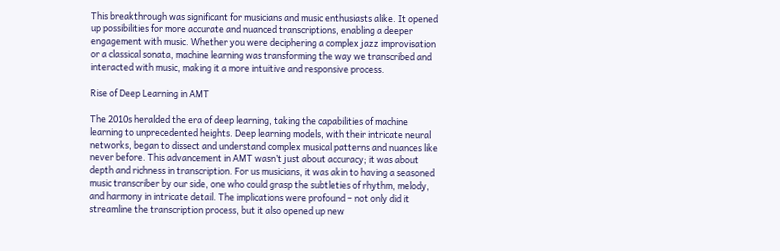This breakthrough was significant for musicians and music enthusiasts alike. It opened up possibilities for more accurate and nuanced transcriptions, enabling a deeper engagement with music. Whether you were deciphering a complex jazz improvisation or a classical sonata, machine learning was transforming the way we transcribed and interacted with music, making it a more intuitive and responsive process.

Rise of Deep Learning in AMT

The 2010s heralded the era of deep learning, taking the capabilities of machine learning to unprecedented heights. Deep learning models, with their intricate neural networks, began to dissect and understand complex musical patterns and nuances like never before. This advancement in AMT wasn’t just about accuracy; it was about depth and richness in transcription. For us musicians, it was akin to having a seasoned music transcriber by our side, one who could grasp the subtleties of rhythm, melody, and harmony in intricate detail. The implications were profound – not only did it streamline the transcription process, but it also opened up new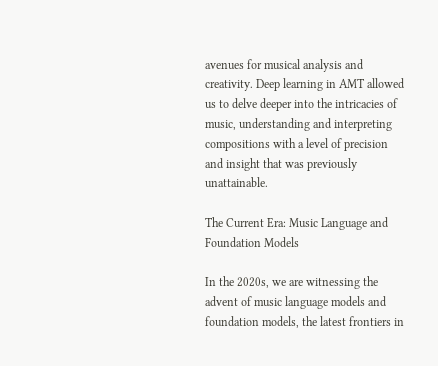avenues for musical analysis and creativity. Deep learning in AMT allowed us to delve deeper into the intricacies of music, understanding and interpreting compositions with a level of precision and insight that was previously unattainable.

The Current Era: Music Language and Foundation Models

In the 2020s, we are witnessing the advent of music language models and foundation models, the latest frontiers in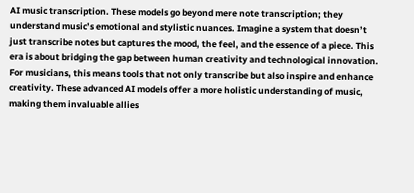AI music transcription. These models go beyond mere note transcription; they understand music’s emotional and stylistic nuances. Imagine a system that doesn’t just transcribe notes but captures the mood, the feel, and the essence of a piece. This era is about bridging the gap between human creativity and technological innovation. For musicians, this means tools that not only transcribe but also inspire and enhance creativity. These advanced AI models offer a more holistic understanding of music, making them invaluable allies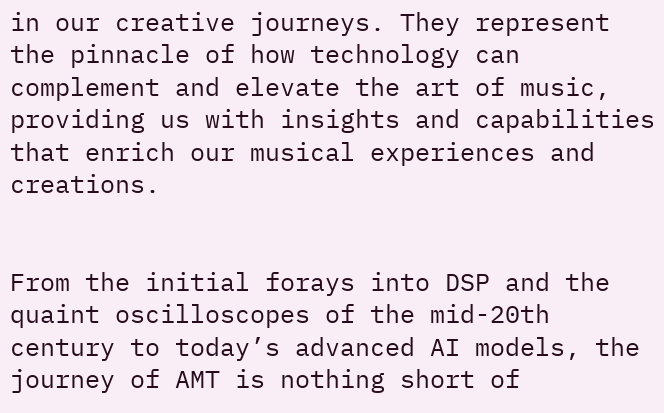in our creative journeys. They represent the pinnacle of how technology can complement and elevate the art of music, providing us with insights and capabilities that enrich our musical experiences and creations.


From the initial forays into DSP and the quaint oscilloscopes of the mid-20th century to today’s advanced AI models, the journey of AMT is nothing short of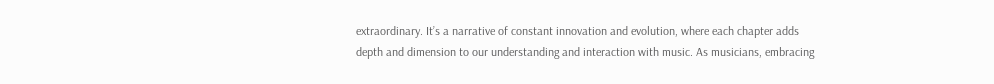extraordinary. It’s a narrative of constant innovation and evolution, where each chapter adds depth and dimension to our understanding and interaction with music. As musicians, embracing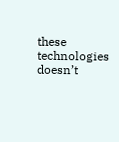these technologies doesn’t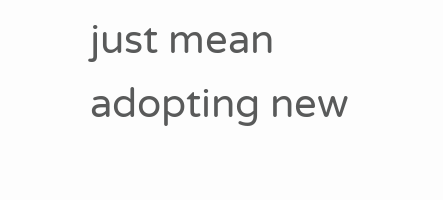just mean adopting new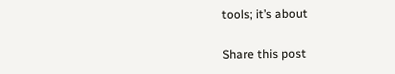tools; it’s about

Share this post